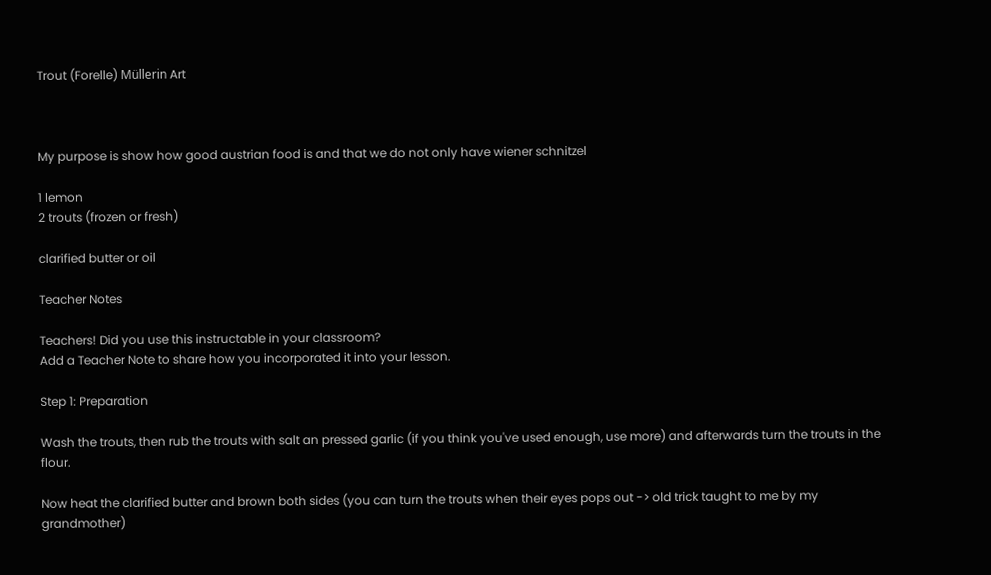Trout (Forelle) Müllerin Art



My purpose is show how good austrian food is and that we do not only have wiener schnitzel

1 lemon
2 trouts (frozen or fresh)

clarified butter or oil

Teacher Notes

Teachers! Did you use this instructable in your classroom?
Add a Teacher Note to share how you incorporated it into your lesson.

Step 1: Preparation

Wash the trouts, then rub the trouts with salt an pressed garlic (if you think you've used enough, use more) and afterwards turn the trouts in the flour.

Now heat the clarified butter and brown both sides (you can turn the trouts when their eyes pops out -> old trick taught to me by my grandmother)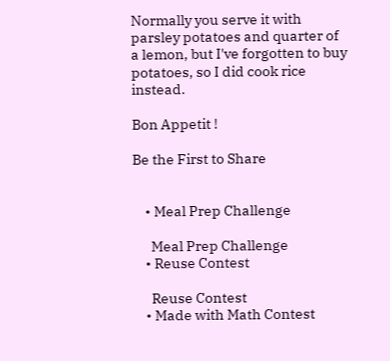Normally you serve it with parsley potatoes and quarter of a lemon, but I've forgotten to buy potatoes, so I did cook rice instead.

Bon Appetit !

Be the First to Share


    • Meal Prep Challenge

      Meal Prep Challenge
    • Reuse Contest

      Reuse Contest
    • Made with Math Contest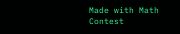Made with Math Contest